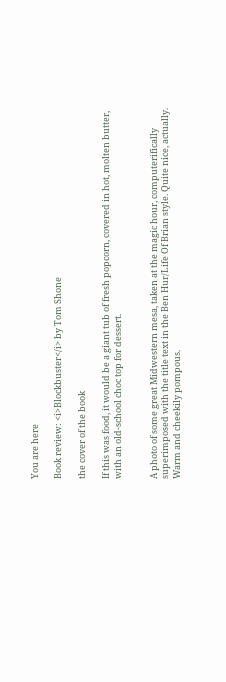You are here

Book review: <i>Blockbuster</i> by Tom Shone

the cover of the book

If this was food, it would be a giant tub of fresh popcorn, covered in hot, molten butter, with an old-school choc top for dessert.


A photo of some great Midwestern mesa, taken at the magic hour, computerifically superimposed with the title text in the Ben Hur/Life Of Brian style. Quite nice, actually. Warm and cheekily pompous.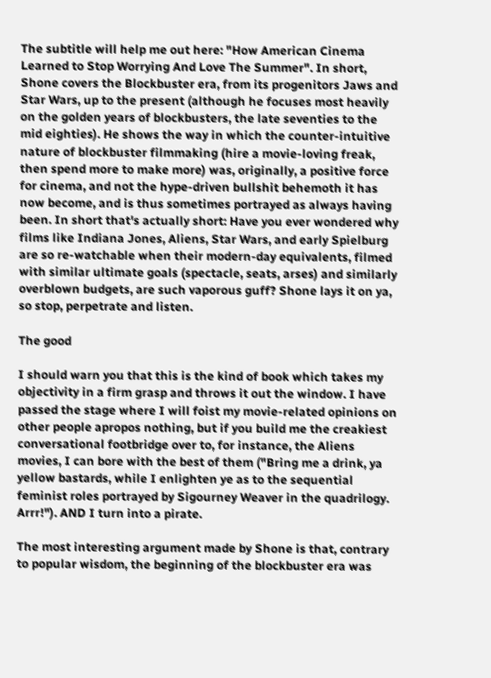The subtitle will help me out here: "How American Cinema Learned to Stop Worrying And Love The Summer". In short, Shone covers the Blockbuster era, from its progenitors Jaws and Star Wars, up to the present (although he focuses most heavily on the golden years of blockbusters, the late seventies to the mid eighties). He shows the way in which the counter-intuitive nature of blockbuster filmmaking (hire a movie-loving freak, then spend more to make more) was, originally, a positive force for cinema, and not the hype-driven bullshit behemoth it has now become, and is thus sometimes portrayed as always having been. In short that's actually short: Have you ever wondered why films like Indiana Jones, Aliens, Star Wars, and early Spielburg are so re-watchable when their modern-day equivalents, filmed with similar ultimate goals (spectacle, seats, arses) and similarly overblown budgets, are such vaporous guff? Shone lays it on ya, so stop, perpetrate and listen.

The good

I should warn you that this is the kind of book which takes my objectivity in a firm grasp and throws it out the window. I have passed the stage where I will foist my movie-related opinions on other people apropos nothing, but if you build me the creakiest conversational footbridge over to, for instance, the Aliens movies, I can bore with the best of them ("Bring me a drink, ya yellow bastards, while I enlighten ye as to the sequential feminist roles portrayed by Sigourney Weaver in the quadrilogy. Arrr!"). AND I turn into a pirate.

The most interesting argument made by Shone is that, contrary to popular wisdom, the beginning of the blockbuster era was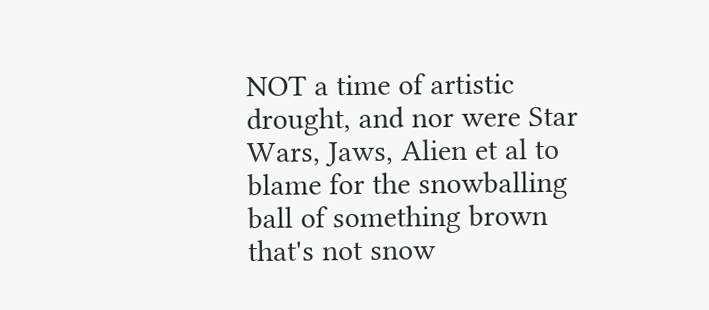NOT a time of artistic drought, and nor were Star Wars, Jaws, Alien et al to blame for the snowballing ball of something brown that's not snow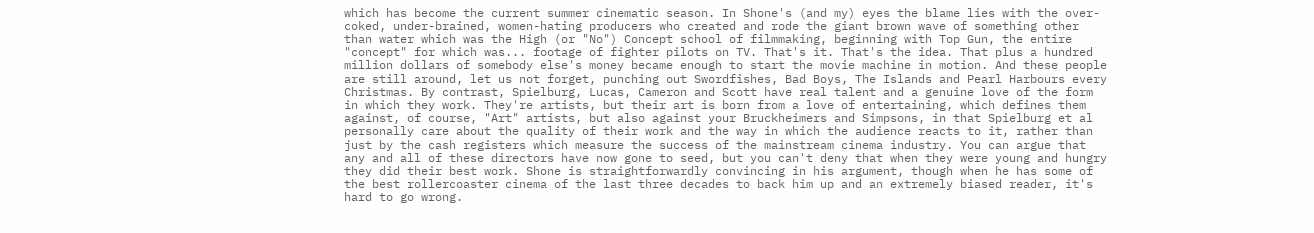which has become the current summer cinematic season. In Shone's (and my) eyes the blame lies with the over-coked, under-brained, women-hating producers who created and rode the giant brown wave of something other than water which was the High (or "No") Concept school of filmmaking, beginning with Top Gun, the entire "concept" for which was... footage of fighter pilots on TV. That's it. That's the idea. That plus a hundred million dollars of somebody else's money became enough to start the movie machine in motion. And these people are still around, let us not forget, punching out Swordfishes, Bad Boys, The Islands and Pearl Harbours every Christmas. By contrast, Spielburg, Lucas, Cameron and Scott have real talent and a genuine love of the form in which they work. They're artists, but their art is born from a love of entertaining, which defines them against, of course, "Art" artists, but also against your Bruckheimers and Simpsons, in that Spielburg et al personally care about the quality of their work and the way in which the audience reacts to it, rather than just by the cash registers which measure the success of the mainstream cinema industry. You can argue that any and all of these directors have now gone to seed, but you can't deny that when they were young and hungry they did their best work. Shone is straightforwardly convincing in his argument, though when he has some of the best rollercoaster cinema of the last three decades to back him up and an extremely biased reader, it's hard to go wrong.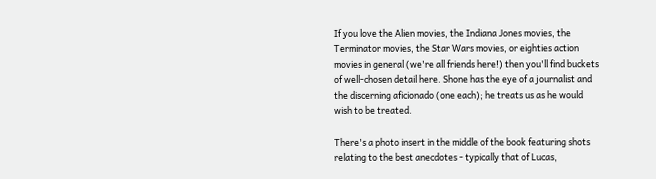If you love the Alien movies, the Indiana Jones movies, the Terminator movies, the Star Wars movies, or eighties action movies in general (we're all friends here!) then you'll find buckets of well-chosen detail here. Shone has the eye of a journalist and the discerning aficionado (one each); he treats us as he would wish to be treated.

There's a photo insert in the middle of the book featuring shots relating to the best anecdotes - typically that of Lucas,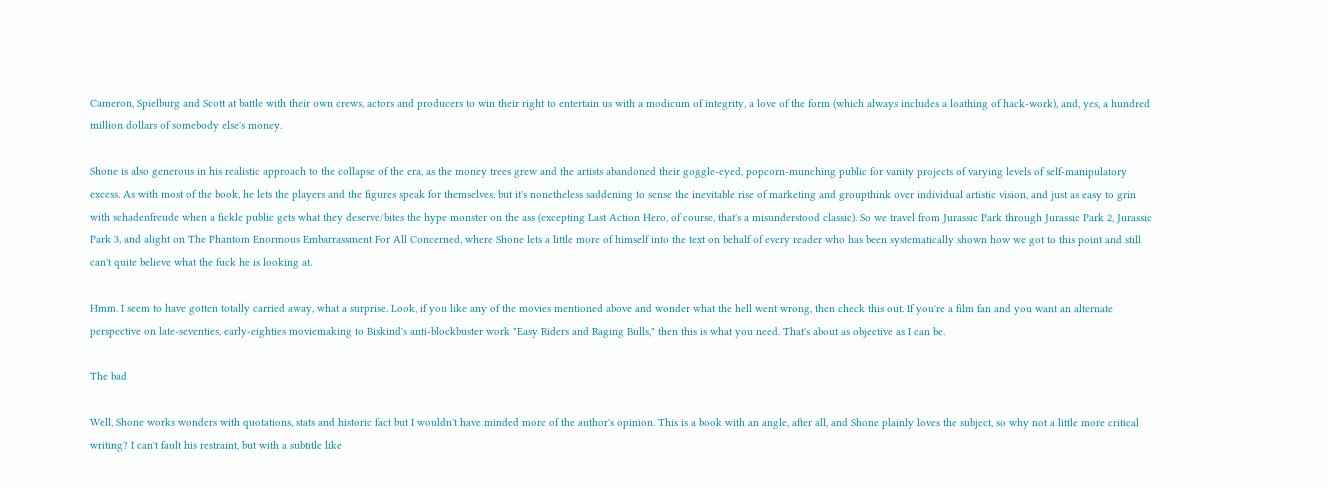Cameron, Spielburg and Scott at battle with their own crews, actors and producers to win their right to entertain us with a modicum of integrity, a love of the form (which always includes a loathing of hack-work), and, yes, a hundred million dollars of somebody else's money.

Shone is also generous in his realistic approach to the collapse of the era, as the money trees grew and the artists abandoned their goggle-eyed, popcorn-munching public for vanity projects of varying levels of self-manipulatory excess. As with most of the book, he lets the players and the figures speak for themselves, but it's nonetheless saddening to sense the inevitable rise of marketing and groupthink over individual artistic vision, and just as easy to grin with schadenfreude when a fickle public gets what they deserve/bites the hype monster on the ass (excepting Last Action Hero, of course, that's a misunderstood classic). So we travel from Jurassic Park through Jurassic Park 2, Jurassic Park 3, and alight on The Phantom Enormous Embarrassment For All Concerned, where Shone lets a little more of himself into the text on behalf of every reader who has been systematically shown how we got to this point and still can't quite believe what the fuck he is looking at.

Hmm. I seem to have gotten totally carried away, what a surprise. Look, if you like any of the movies mentioned above and wonder what the hell went wrong, then check this out. If you're a film fan and you want an alternate perspective on late-seventies, early-eighties moviemaking to Biskind's anti-blockbuster work "Easy Riders and Raging Bulls," then this is what you need. That's about as objective as I can be.

The bad

Well, Shone works wonders with quotations, stats and historic fact but I wouldn't have minded more of the author's opinion. This is a book with an angle, after all, and Shone plainly loves the subject, so why not a little more critical writing? I can't fault his restraint, but with a subtitle like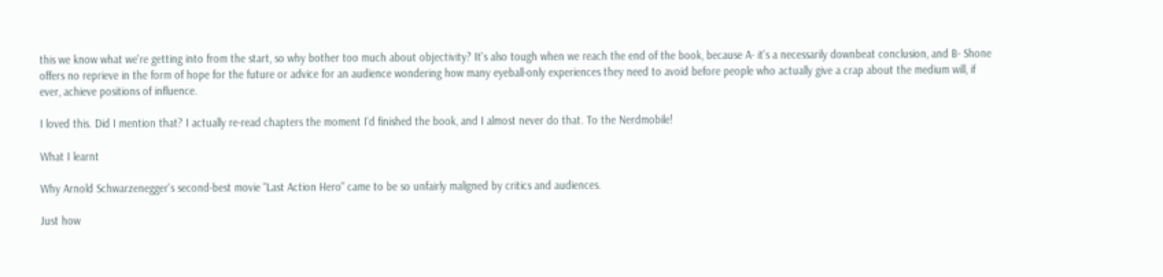this we know what we're getting into from the start, so why bother too much about objectivity? It's also tough when we reach the end of the book, because A- it's a necessarily downbeat conclusion, and B- Shone offers no reprieve in the form of hope for the future or advice for an audience wondering how many eyeball-only experiences they need to avoid before people who actually give a crap about the medium will, if ever, achieve positions of influence.

I loved this. Did I mention that? I actually re-read chapters the moment I'd finished the book, and I almost never do that. To the Nerdmobile!

What I learnt

Why Arnold Schwarzenegger's second-best movie "Last Action Hero" came to be so unfairly maligned by critics and audiences.

Just how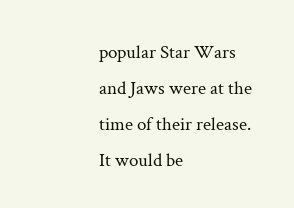popular Star Wars and Jaws were at the time of their release. It would be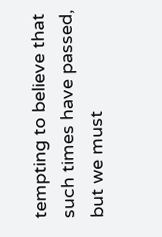tempting to believe that such times have passed, but we must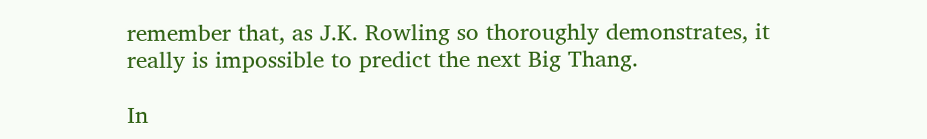remember that, as J.K. Rowling so thoroughly demonstrates, it really is impossible to predict the next Big Thang.

In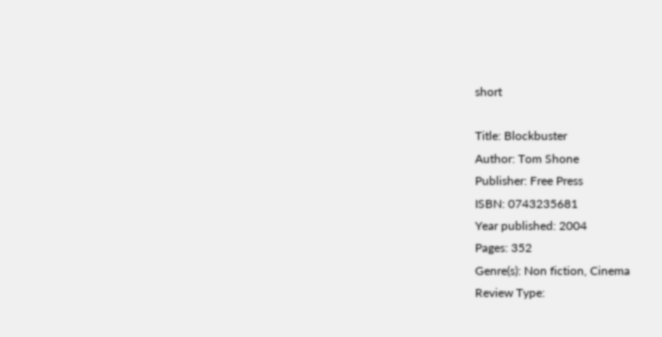short

Title: Blockbuster
Author: Tom Shone
Publisher: Free Press
ISBN: 0743235681
Year published: 2004
Pages: 352
Genre(s): Non fiction, Cinema
Review Type: